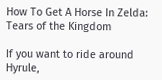How To Get A Horse In Zelda: Tears of the Kingdom

If you want to ride around Hyrule,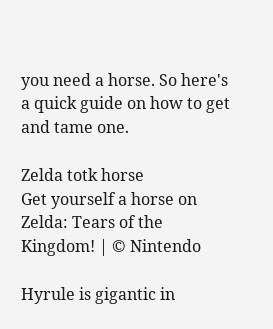you need a horse. So here's a quick guide on how to get and tame one.

Zelda totk horse
Get yourself a horse on Zelda: Tears of the Kingdom! | © Nintendo

Hyrule is gigantic in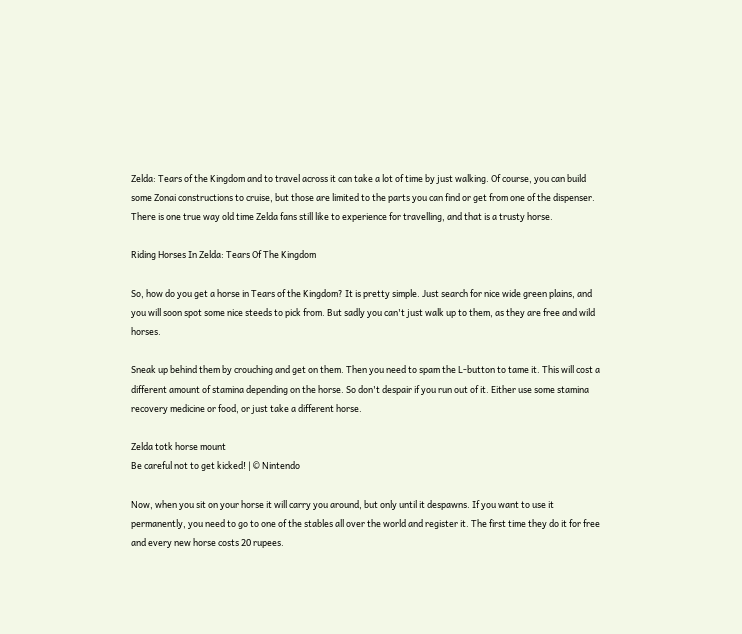Zelda: Tears of the Kingdom and to travel across it can take a lot of time by just walking. Of course, you can build some Zonai constructions to cruise, but those are limited to the parts you can find or get from one of the dispenser. There is one true way old time Zelda fans still like to experience for travelling, and that is a trusty horse.

Riding Horses In Zelda: Tears Of The Kingdom

So, how do you get a horse in Tears of the Kingdom? It is pretty simple. Just search for nice wide green plains, and you will soon spot some nice steeds to pick from. But sadly you can't just walk up to them, as they are free and wild horses.

Sneak up behind them by crouching and get on them. Then you need to spam the L-button to tame it. This will cost a different amount of stamina depending on the horse. So don't despair if you run out of it. Either use some stamina recovery medicine or food, or just take a different horse.

Zelda totk horse mount
Be careful not to get kicked! | © Nintendo

Now, when you sit on your horse it will carry you around, but only until it despawns. If you want to use it permanently, you need to go to one of the stables all over the world and register it. The first time they do it for free and every new horse costs 20 rupees.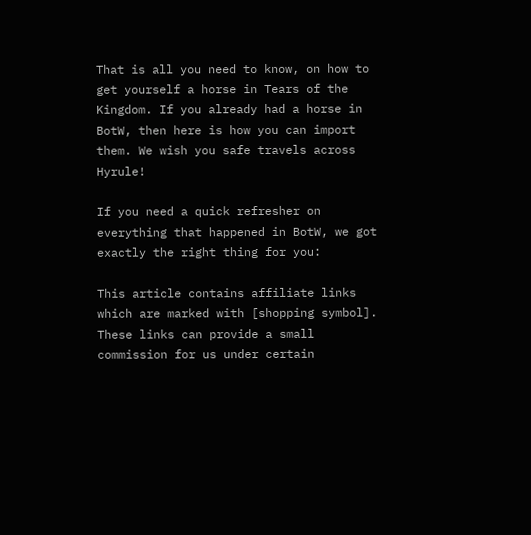That is all you need to know, on how to get yourself a horse in Tears of the Kingdom. If you already had a horse in BotW, then here is how you can import them. We wish you safe travels across Hyrule!

If you need a quick refresher on everything that happened in BotW, we got exactly the right thing for you:

This article contains affiliate links which are marked with [shopping symbol]. These links can provide a small commission for us under certain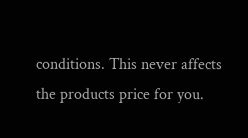conditions. This never affects the products price for you.